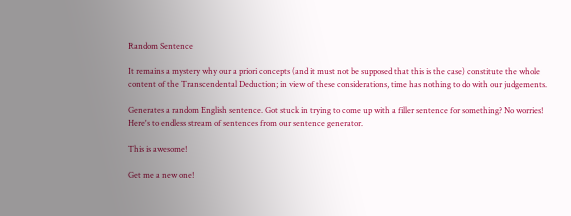Random Sentence

It remains a mystery why our a priori concepts (and it must not be supposed that this is the case) constitute the whole content of the Transcendental Deduction; in view of these considerations, time has nothing to do with our judgements.

Generates a random English sentence. Got stuck in trying to come up with a filler sentence for something? No worries! Here's to endless stream of sentences from our sentence generator.

This is awesome!

Get me a new one!